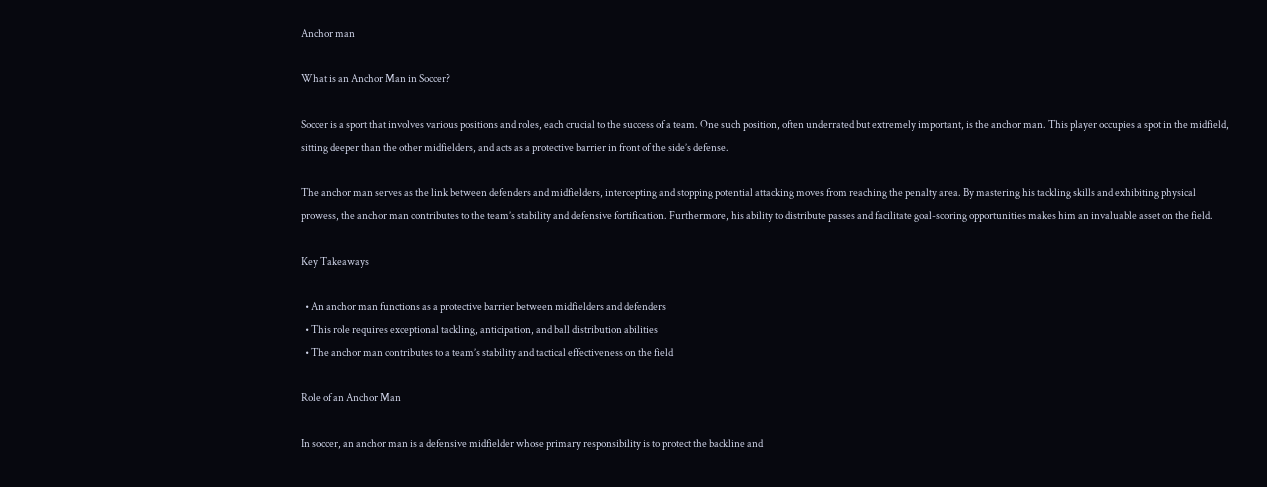Anchor man

What is an Anchor Man in Soccer?

Soccer is a sport that involves various positions and roles, each crucial to the success of a team. One such position, often underrated but extremely important, is the anchor man. This player occupies a spot in the midfield, sitting deeper than the other midfielders, and acts as a protective barrier in front of the side’s defense.

The anchor man serves as the link between defenders and midfielders, intercepting and stopping potential attacking moves from reaching the penalty area. By mastering his tackling skills and exhibiting physical prowess, the anchor man contributes to the team’s stability and defensive fortification. Furthermore, his ability to distribute passes and facilitate goal-scoring opportunities makes him an invaluable asset on the field.

Key Takeaways

  • An anchor man functions as a protective barrier between midfielders and defenders
  • This role requires exceptional tackling, anticipation, and ball distribution abilities
  • The anchor man contributes to a team’s stability and tactical effectiveness on the field

Role of an Anchor Man

In soccer, an anchor man is a defensive midfielder whose primary responsibility is to protect the backline and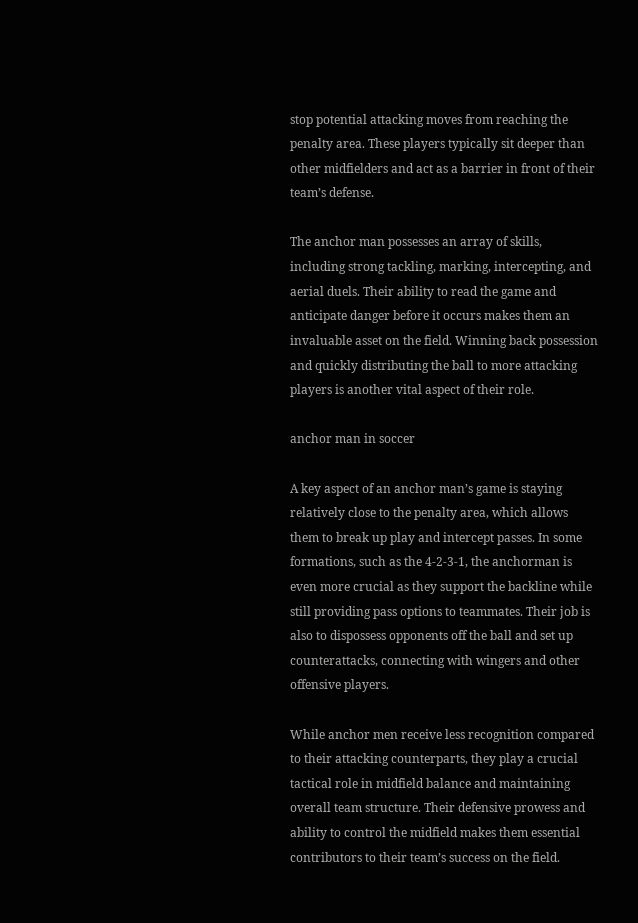stop potential attacking moves from reaching the penalty area. These players typically sit deeper than other midfielders and act as a barrier in front of their team’s defense.

The anchor man possesses an array of skills, including strong tackling, marking, intercepting, and aerial duels. Their ability to read the game and anticipate danger before it occurs makes them an invaluable asset on the field. Winning back possession and quickly distributing the ball to more attacking players is another vital aspect of their role.

anchor man in soccer

A key aspect of an anchor man’s game is staying relatively close to the penalty area, which allows them to break up play and intercept passes. In some formations, such as the 4-2-3-1, the anchorman is even more crucial as they support the backline while still providing pass options to teammates. Their job is also to dispossess opponents off the ball and set up counterattacks, connecting with wingers and other offensive players.

While anchor men receive less recognition compared to their attacking counterparts, they play a crucial tactical role in midfield balance and maintaining overall team structure. Their defensive prowess and ability to control the midfield makes them essential contributors to their team’s success on the field.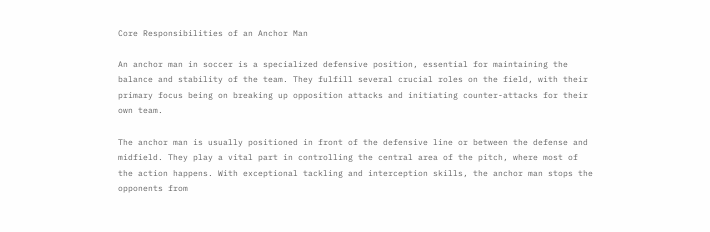Core Responsibilities of an Anchor Man

An anchor man in soccer is a specialized defensive position, essential for maintaining the balance and stability of the team. They fulfill several crucial roles on the field, with their primary focus being on breaking up opposition attacks and initiating counter-attacks for their own team.

The anchor man is usually positioned in front of the defensive line or between the defense and midfield. They play a vital part in controlling the central area of the pitch, where most of the action happens. With exceptional tackling and interception skills, the anchor man stops the opponents from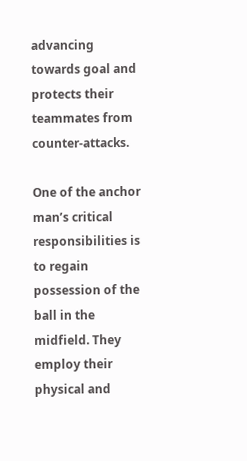advancing towards goal and protects their teammates from counter-attacks.

One of the anchor man’s critical responsibilities is to regain possession of the ball in the midfield. They employ their physical and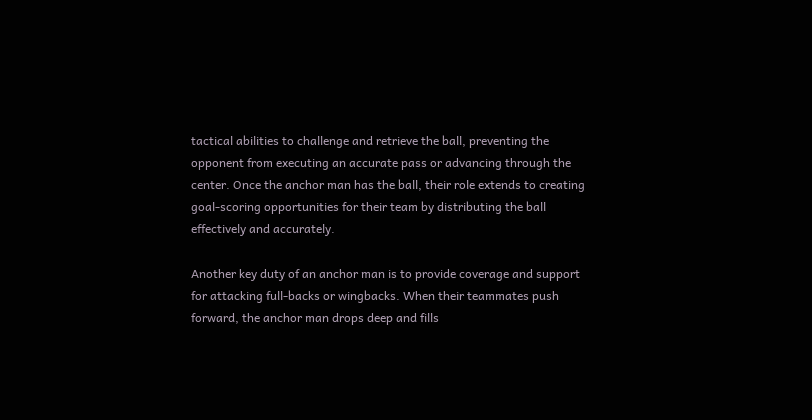tactical abilities to challenge and retrieve the ball, preventing the opponent from executing an accurate pass or advancing through the center. Once the anchor man has the ball, their role extends to creating goal-scoring opportunities for their team by distributing the ball effectively and accurately.

Another key duty of an anchor man is to provide coverage and support for attacking full-backs or wingbacks. When their teammates push forward, the anchor man drops deep and fills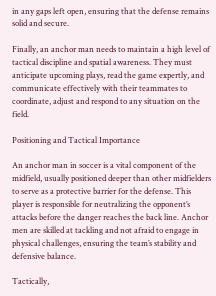in any gaps left open, ensuring that the defense remains solid and secure.

Finally, an anchor man needs to maintain a high level of tactical discipline and spatial awareness. They must anticipate upcoming plays, read the game expertly, and communicate effectively with their teammates to coordinate, adjust and respond to any situation on the field.

Positioning and Tactical Importance

An anchor man in soccer is a vital component of the midfield, usually positioned deeper than other midfielders to serve as a protective barrier for the defense. This player is responsible for neutralizing the opponent’s attacks before the danger reaches the back line. Anchor men are skilled at tackling and not afraid to engage in physical challenges, ensuring the team’s stability and defensive balance.

Tactically,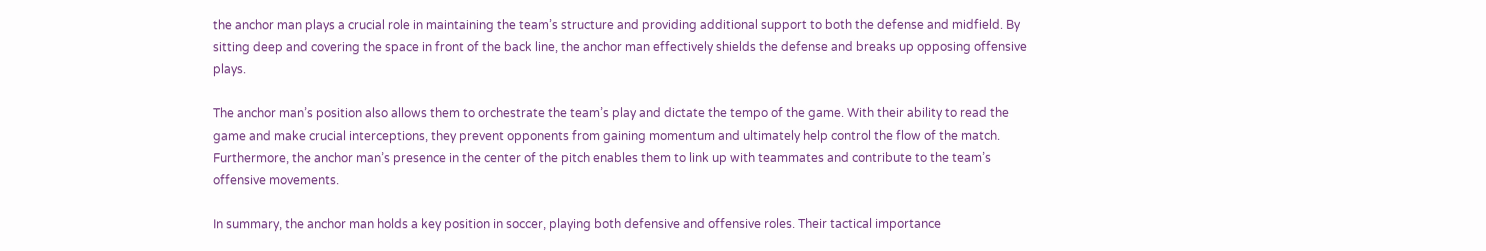the anchor man plays a crucial role in maintaining the team’s structure and providing additional support to both the defense and midfield. By sitting deep and covering the space in front of the back line, the anchor man effectively shields the defense and breaks up opposing offensive plays.

The anchor man’s position also allows them to orchestrate the team’s play and dictate the tempo of the game. With their ability to read the game and make crucial interceptions, they prevent opponents from gaining momentum and ultimately help control the flow of the match. Furthermore, the anchor man’s presence in the center of the pitch enables them to link up with teammates and contribute to the team’s offensive movements.

In summary, the anchor man holds a key position in soccer, playing both defensive and offensive roles. Their tactical importance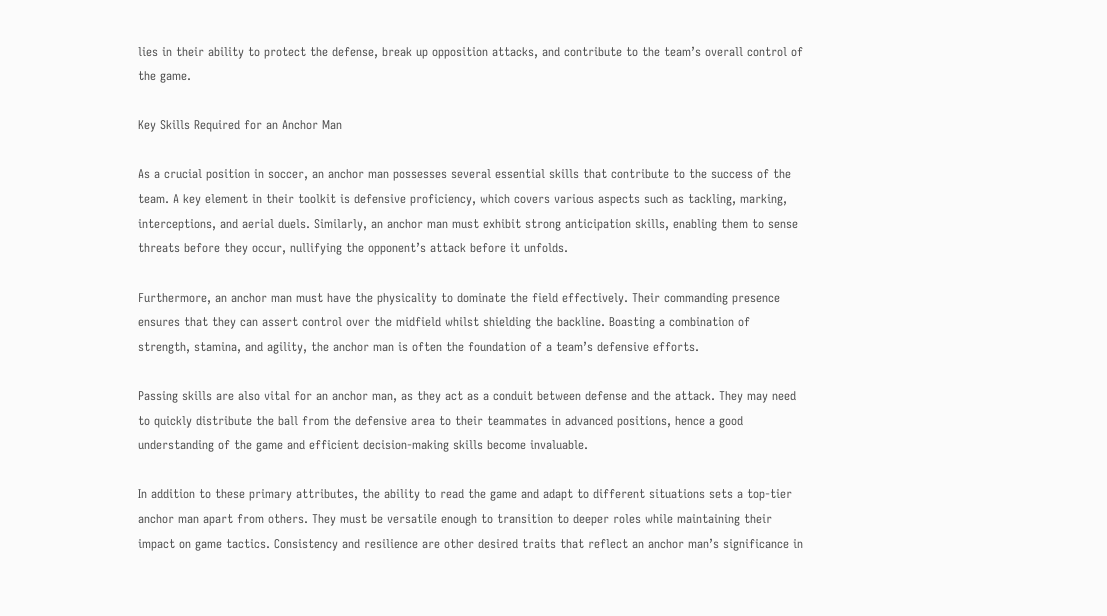lies in their ability to protect the defense, break up opposition attacks, and contribute to the team’s overall control of the game.

Key Skills Required for an Anchor Man

As a crucial position in soccer, an anchor man possesses several essential skills that contribute to the success of the team. A key element in their toolkit is defensive proficiency, which covers various aspects such as tackling, marking, interceptions, and aerial duels. Similarly, an anchor man must exhibit strong anticipation skills, enabling them to sense threats before they occur, nullifying the opponent’s attack before it unfolds.

Furthermore, an anchor man must have the physicality to dominate the field effectively. Their commanding presence ensures that they can assert control over the midfield whilst shielding the backline. Boasting a combination of strength, stamina, and agility, the anchor man is often the foundation of a team’s defensive efforts.

Passing skills are also vital for an anchor man, as they act as a conduit between defense and the attack. They may need to quickly distribute the ball from the defensive area to their teammates in advanced positions, hence a good understanding of the game and efficient decision-making skills become invaluable.

In addition to these primary attributes, the ability to read the game and adapt to different situations sets a top-tier anchor man apart from others. They must be versatile enough to transition to deeper roles while maintaining their impact on game tactics. Consistency and resilience are other desired traits that reflect an anchor man’s significance in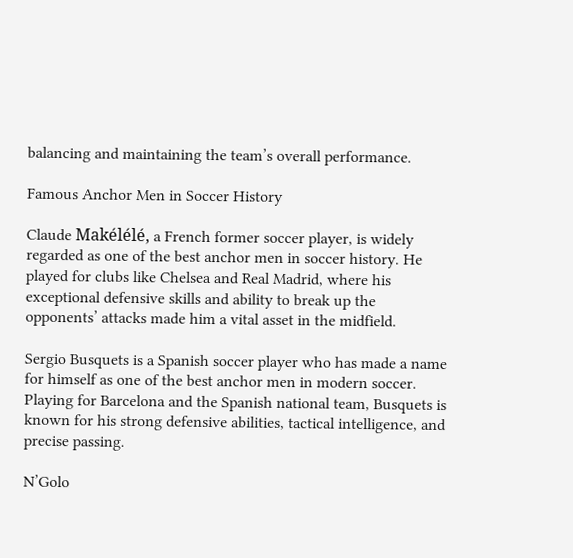balancing and maintaining the team’s overall performance.

Famous Anchor Men in Soccer History

Claude Makélélé, a French former soccer player, is widely regarded as one of the best anchor men in soccer history. He played for clubs like Chelsea and Real Madrid, where his exceptional defensive skills and ability to break up the opponents’ attacks made him a vital asset in the midfield.

Sergio Busquets is a Spanish soccer player who has made a name for himself as one of the best anchor men in modern soccer. Playing for Barcelona and the Spanish national team, Busquets is known for his strong defensive abilities, tactical intelligence, and precise passing.

N’Golo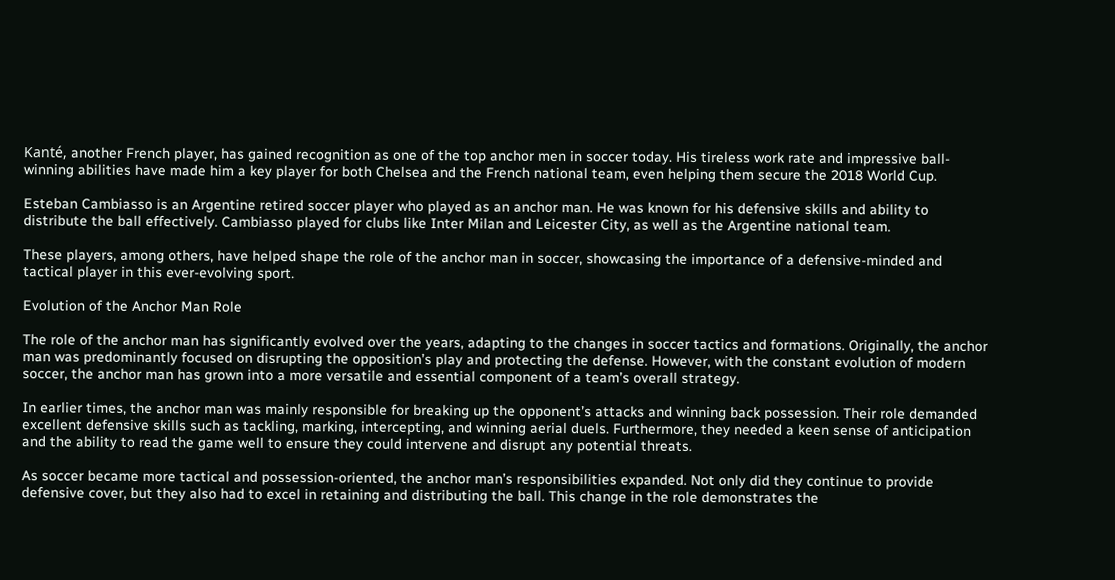Kanté, another French player, has gained recognition as one of the top anchor men in soccer today. His tireless work rate and impressive ball-winning abilities have made him a key player for both Chelsea and the French national team, even helping them secure the 2018 World Cup.

Esteban Cambiasso is an Argentine retired soccer player who played as an anchor man. He was known for his defensive skills and ability to distribute the ball effectively. Cambiasso played for clubs like Inter Milan and Leicester City, as well as the Argentine national team.

These players, among others, have helped shape the role of the anchor man in soccer, showcasing the importance of a defensive-minded and tactical player in this ever-evolving sport.

Evolution of the Anchor Man Role

The role of the anchor man has significantly evolved over the years, adapting to the changes in soccer tactics and formations. Originally, the anchor man was predominantly focused on disrupting the opposition’s play and protecting the defense. However, with the constant evolution of modern soccer, the anchor man has grown into a more versatile and essential component of a team’s overall strategy.

In earlier times, the anchor man was mainly responsible for breaking up the opponent’s attacks and winning back possession. Their role demanded excellent defensive skills such as tackling, marking, intercepting, and winning aerial duels. Furthermore, they needed a keen sense of anticipation and the ability to read the game well to ensure they could intervene and disrupt any potential threats.

As soccer became more tactical and possession-oriented, the anchor man’s responsibilities expanded. Not only did they continue to provide defensive cover, but they also had to excel in retaining and distributing the ball. This change in the role demonstrates the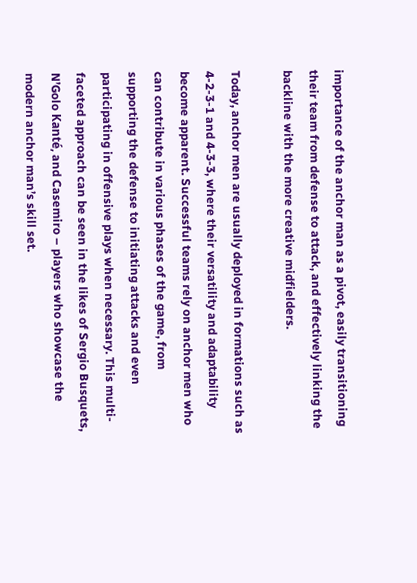importance of the anchor man as a pivot, easily transitioning their team from defense to attack, and effectively linking the backline with the more creative midfielders.

Today, anchor men are usually deployed in formations such as 4-2-3-1 and 4-3-3, where their versatility and adaptability become apparent. Successful teams rely on anchor men who can contribute in various phases of the game, from supporting the defense to initiating attacks and even participating in offensive plays when necessary. This multi-faceted approach can be seen in the likes of Sergio Busquets, N’Golo Kanté, and Casemiro – players who showcase the modern anchor man’s skill set.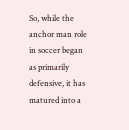So, while the anchor man role in soccer began as primarily defensive, it has matured into a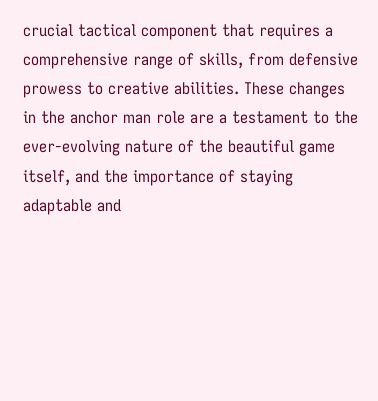crucial tactical component that requires a comprehensive range of skills, from defensive prowess to creative abilities. These changes in the anchor man role are a testament to the ever-evolving nature of the beautiful game itself, and the importance of staying adaptable and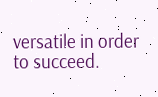versatile in order to succeed.